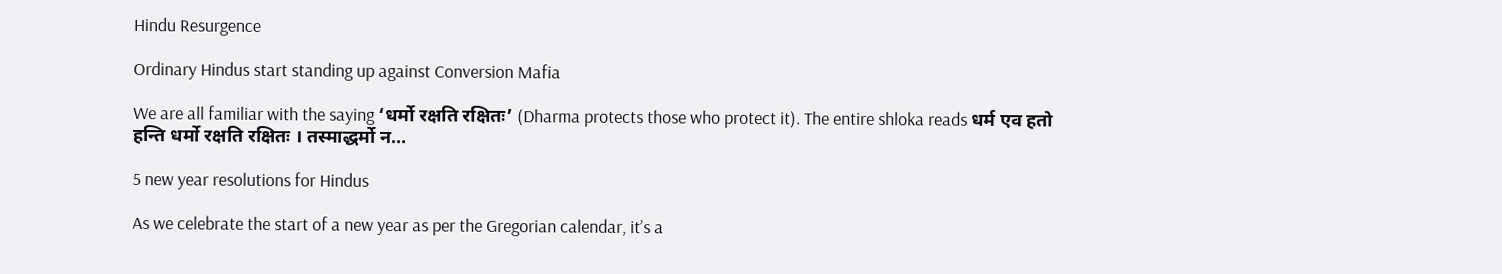Hindu Resurgence

Ordinary Hindus start standing up against Conversion Mafia

We are all familiar with the saying ‘धर्मो रक्षति रक्षितः’ (Dharma protects those who protect it). The entire shloka reads धर्म एव हतो हन्ति धर्मो रक्षति रक्षितः । तस्माद्धर्मो न…

5 new year resolutions for Hindus

As we celebrate the start of a new year as per the Gregorian calendar, it’s a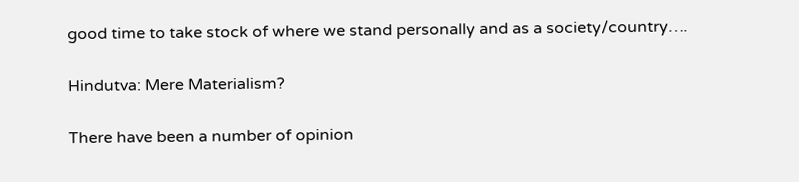good time to take stock of where we stand personally and as a society/country….

Hindutva: Mere Materialism?

There have been a number of opinion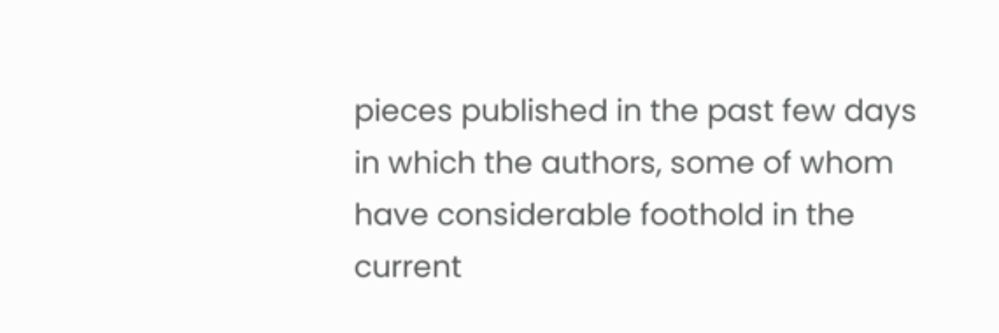pieces published in the past few days in which the authors, some of whom have considerable foothold in the current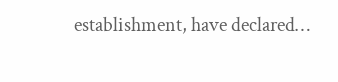establishment, have declared…